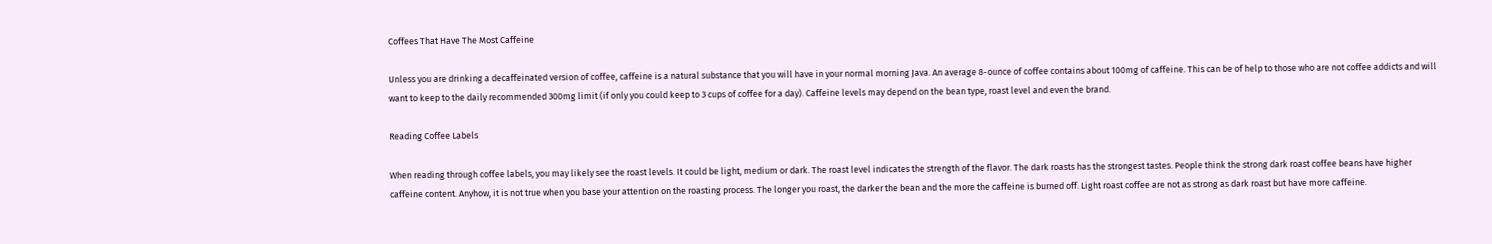Coffees That Have The Most Caffeine

Unless you are drinking a decaffeinated version of coffee, caffeine is a natural substance that you will have in your normal morning Java. An average 8-ounce of coffee contains about 100mg of caffeine. This can be of help to those who are not coffee addicts and will want to keep to the daily recommended 300mg limit (if only you could keep to 3 cups of coffee for a day). Caffeine levels may depend on the bean type, roast level and even the brand.

Reading Coffee Labels

When reading through coffee labels, you may likely see the roast levels. It could be light, medium or dark. The roast level indicates the strength of the flavor. The dark roasts has the strongest tastes. People think the strong dark roast coffee beans have higher caffeine content. Anyhow, it is not true when you base your attention on the roasting process. The longer you roast, the darker the bean and the more the caffeine is burned off. Light roast coffee are not as strong as dark roast but have more caffeine.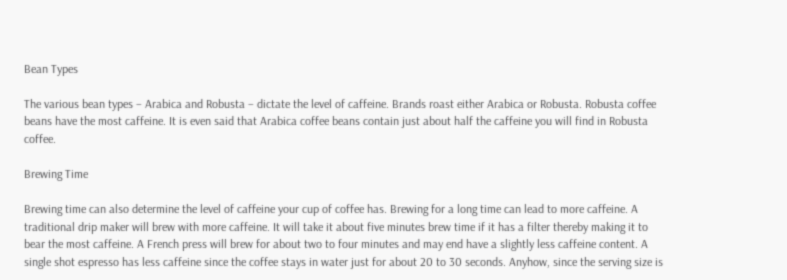Bean Types

The various bean types – Arabica and Robusta – dictate the level of caffeine. Brands roast either Arabica or Robusta. Robusta coffee beans have the most caffeine. It is even said that Arabica coffee beans contain just about half the caffeine you will find in Robusta coffee.

Brewing Time

Brewing time can also determine the level of caffeine your cup of coffee has. Brewing for a long time can lead to more caffeine. A traditional drip maker will brew with more caffeine. It will take it about five minutes brew time if it has a filter thereby making it to bear the most caffeine. A French press will brew for about two to four minutes and may end have a slightly less caffeine content. A single shot espresso has less caffeine since the coffee stays in water just for about 20 to 30 seconds. Anyhow, since the serving size is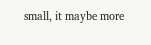small, it maybe more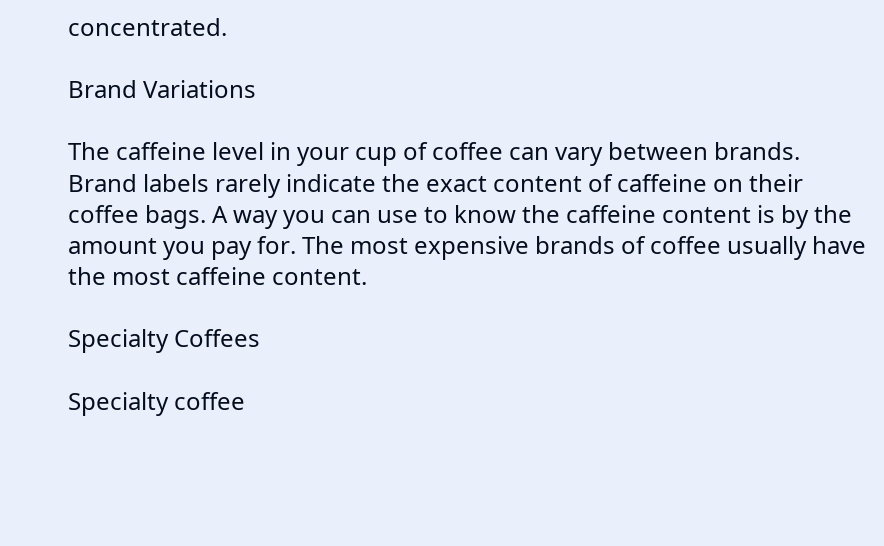concentrated.

Brand Variations

The caffeine level in your cup of coffee can vary between brands. Brand labels rarely indicate the exact content of caffeine on their coffee bags. A way you can use to know the caffeine content is by the amount you pay for. The most expensive brands of coffee usually have the most caffeine content.

Specialty Coffees

Specialty coffee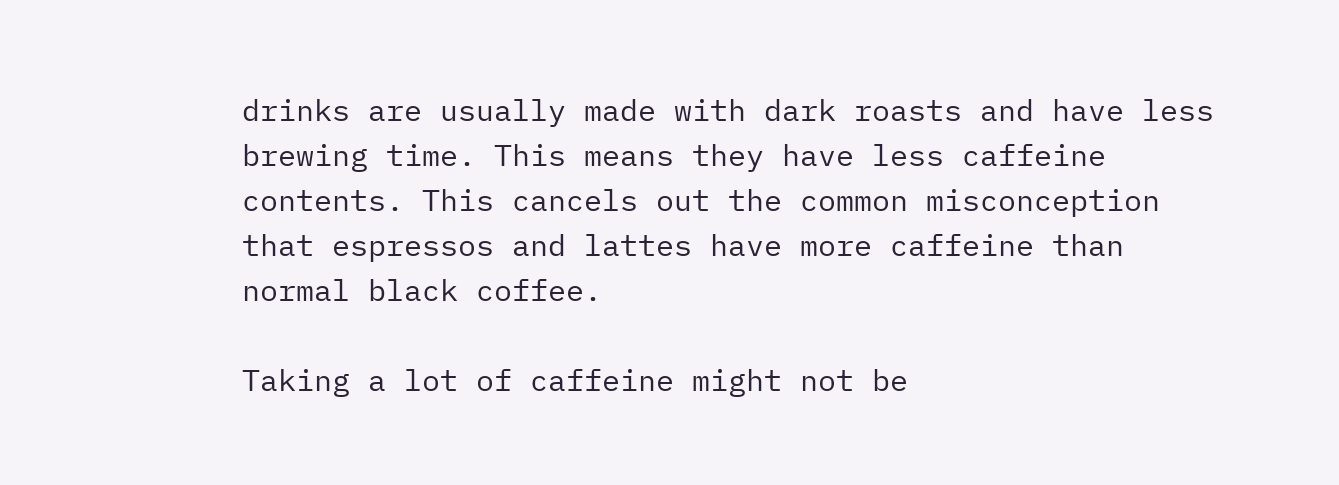drinks are usually made with dark roasts and have less brewing time. This means they have less caffeine contents. This cancels out the common misconception that espressos and lattes have more caffeine than normal black coffee.

Taking a lot of caffeine might not be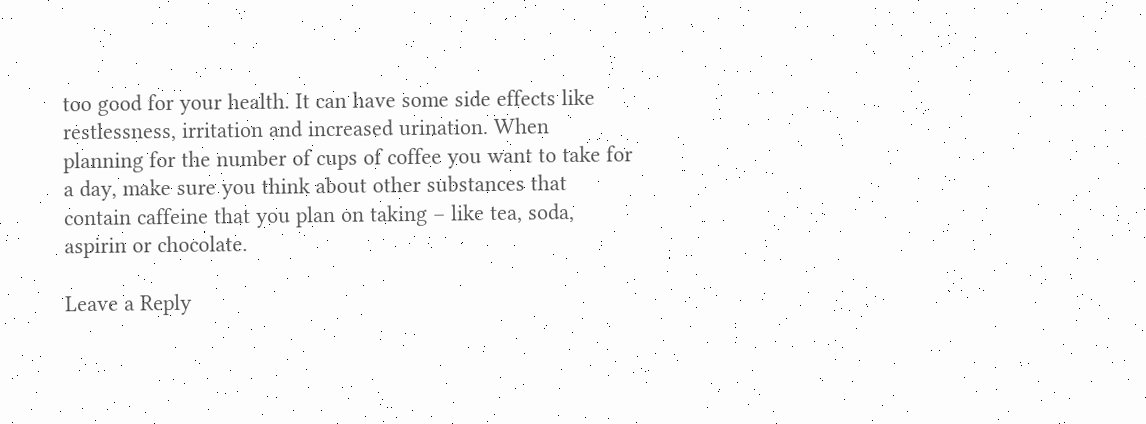too good for your health. It can have some side effects like restlessness, irritation and increased urination. When planning for the number of cups of coffee you want to take for a day, make sure you think about other substances that contain caffeine that you plan on taking – like tea, soda, aspirin or chocolate.

Leave a Reply